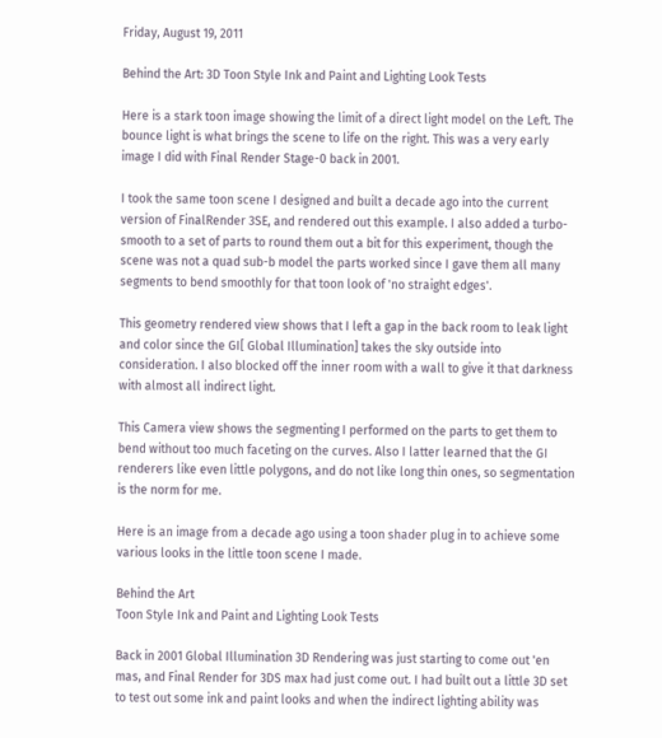Friday, August 19, 2011

Behind the Art: 3D Toon Style Ink and Paint and Lighting Look Tests

Here is a stark toon image showing the limit of a direct light model on the Left. The bounce light is what brings the scene to life on the right. This was a very early image I did with Final Render Stage-0 back in 2001.

I took the same toon scene I designed and built a decade ago into the current version of FinalRender 3SE, and rendered out this example. I also added a turbo-smooth to a set of parts to round them out a bit for this experiment, though the scene was not a quad sub-b model the parts worked since I gave them all many segments to bend smoothly for that toon look of 'no straight edges'.

This geometry rendered view shows that I left a gap in the back room to leak light and color since the GI[ Global Illumination] takes the sky outside into consideration. I also blocked off the inner room with a wall to give it that darkness with almost all indirect light.

This Camera view shows the segmenting I performed on the parts to get them to bend without too much faceting on the curves. Also I latter learned that the GI renderers like even little polygons, and do not like long thin ones, so segmentation is the norm for me.

Here is an image from a decade ago using a toon shader plug in to achieve some various looks in the little toon scene I made.

Behind the Art
Toon Style Ink and Paint and Lighting Look Tests

Back in 2001 Global Illumination 3D Rendering was just starting to come out 'en mas, and Final Render for 3DS max had just come out. I had built out a little 3D set to test out some ink and paint looks and when the indirect lighting ability was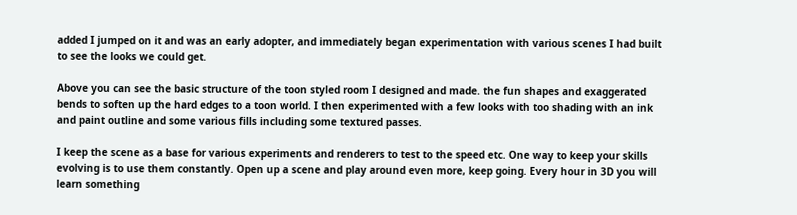added I jumped on it and was an early adopter, and immediately began experimentation with various scenes I had built to see the looks we could get.

Above you can see the basic structure of the toon styled room I designed and made. the fun shapes and exaggerated bends to soften up the hard edges to a toon world. I then experimented with a few looks with too shading with an ink and paint outline and some various fills including some textured passes.

I keep the scene as a base for various experiments and renderers to test to the speed etc. One way to keep your skills evolving is to use them constantly. Open up a scene and play around even more, keep going. Every hour in 3D you will learn something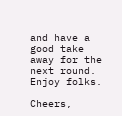and have a good take away for the next round. Enjoy folks.

Cheers,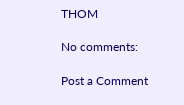THOM

No comments:

Post a Comment